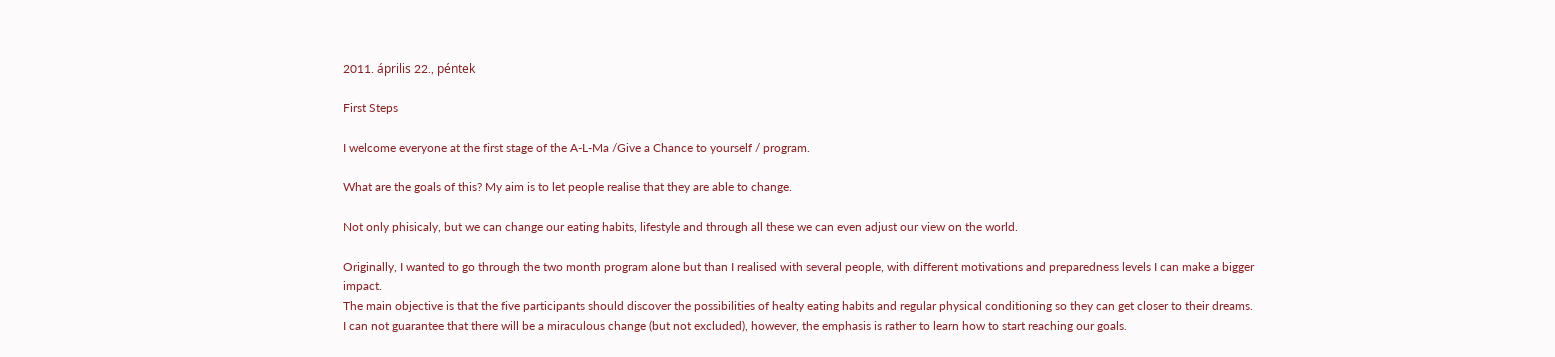2011. április 22., péntek

First Steps

I welcome everyone at the first stage of the A-L-Ma /Give a Chance to yourself / program.

What are the goals of this? My aim is to let people realise that they are able to change.

Not only phisicaly, but we can change our eating habits, lifestyle and through all these we can even adjust our view on the world.

Originally, I wanted to go through the two month program alone but than I realised with several people, with different motivations and preparedness levels I can make a bigger impact.
The main objective is that the five participants should discover the possibilities of healty eating habits and regular physical conditioning so they can get closer to their dreams.
I can not guarantee that there will be a miraculous change (but not excluded), however, the emphasis is rather to learn how to start reaching our goals.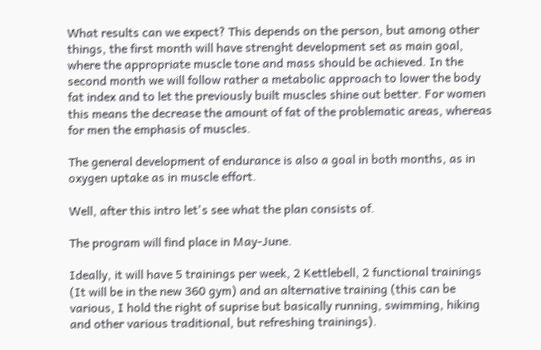What results can we expect? This depends on the person, but among other things, the first month will have strenght development set as main goal, where the appropriate muscle tone and mass should be achieved. In the second month we will follow rather a metabolic approach to lower the body fat index and to let the previously built muscles shine out better. For women this means the decrease the amount of fat of the problematic areas, whereas for men the emphasis of muscles.

The general development of endurance is also a goal in both months, as in oxygen uptake as in muscle effort.

Well, after this intro let's see what the plan consists of.

The program will find place in May-June.

Ideally, it will have 5 trainings per week, 2 Kettlebell, 2 functional trainings (It will be in the new 360 gym) and an alternative training (this can be various, I hold the right of suprise but basically running, swimming, hiking and other various traditional, but refreshing trainings).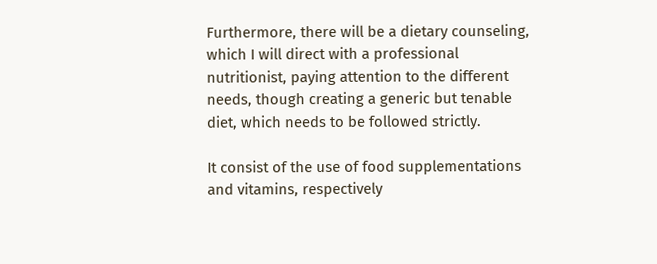Furthermore, there will be a dietary counseling, which I will direct with a professional nutritionist, paying attention to the different needs, though creating a generic but tenable diet, which needs to be followed strictly.

It consist of the use of food supplementations and vitamins, respectively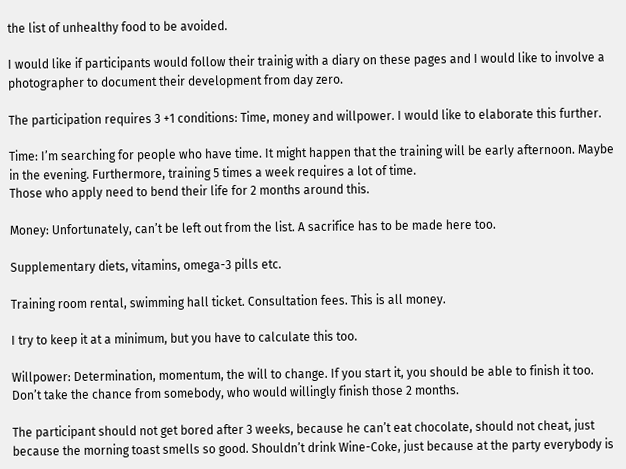the list of unhealthy food to be avoided.

I would like if participants would follow their trainig with a diary on these pages and I would like to involve a photographer to document their development from day zero.

The participation requires 3 +1 conditions: Time, money and willpower. I would like to elaborate this further.

Time: I’m searching for people who have time. It might happen that the training will be early afternoon. Maybe in the evening. Furthermore, training 5 times a week requires a lot of time.
Those who apply need to bend their life for 2 months around this.

Money: Unfortunately, can’t be left out from the list. A sacrifice has to be made here too.

Supplementary diets, vitamins, omega-3 pills etc.

Training room rental, swimming hall ticket. Consultation fees. This is all money.

I try to keep it at a minimum, but you have to calculate this too.

Willpower: Determination, momentum, the will to change. If you start it, you should be able to finish it too. Don’t take the chance from somebody, who would willingly finish those 2 months.

The participant should not get bored after 3 weeks, because he can’t eat chocolate, should not cheat, just because the morning toast smells so good. Shouldn’t drink Wine-Coke, just because at the party everybody is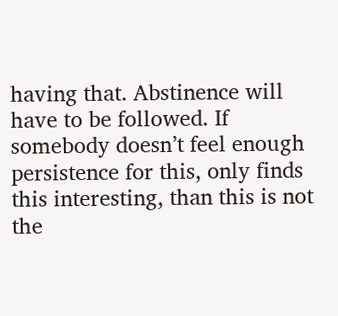having that. Abstinence will have to be followed. If somebody doesn’t feel enough persistence for this, only finds this interesting, than this is not the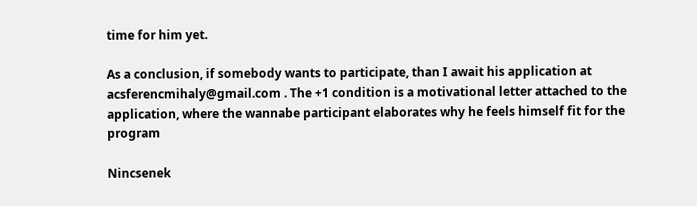time for him yet.

As a conclusion, if somebody wants to participate, than I await his application at acsferencmihaly@gmail.com . The +1 condition is a motivational letter attached to the application, where the wannabe participant elaborates why he feels himself fit for the program

Nincsenek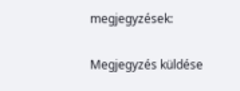megjegyzések:

Megjegyzés küldése